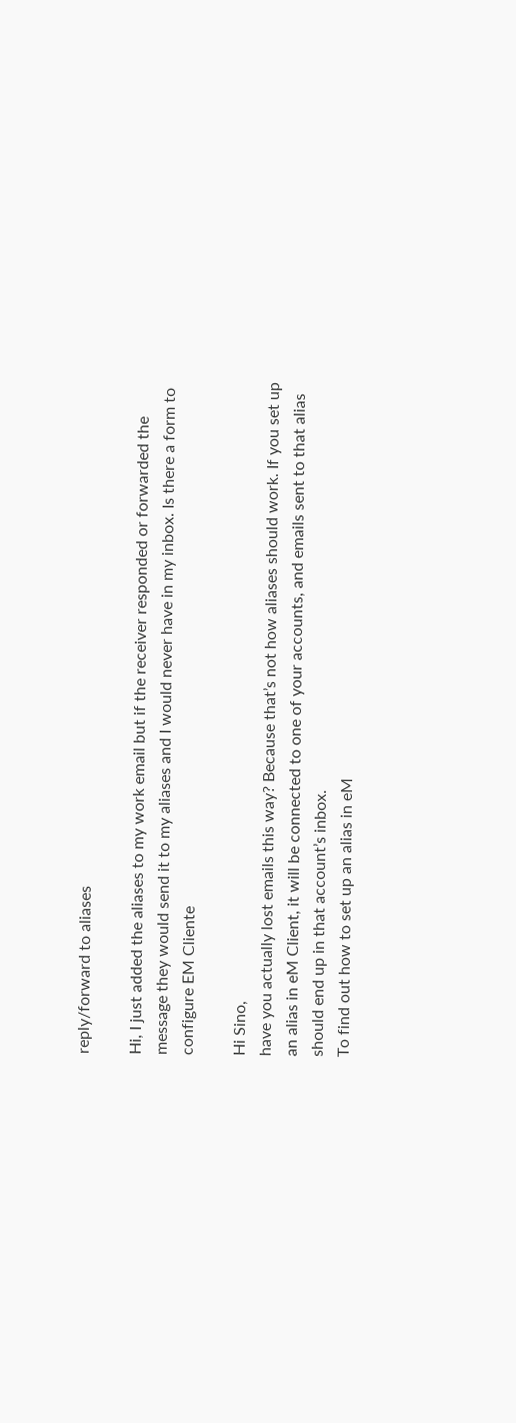reply/forward to aliases

Hi, I just added the aliases to my work email but if the receiver responded or forwarded the message they would send it to my aliases and I would never have in my inbox. Is there a form to configure EM Cliente

Hi Sino,
have you actually lost emails this way? Because that’s not how aliases should work. If you set up an alias in eM Client, it will be connected to one of your accounts, and emails sent to that alias should end up in that account’s inbox.
To find out how to set up an alias in eM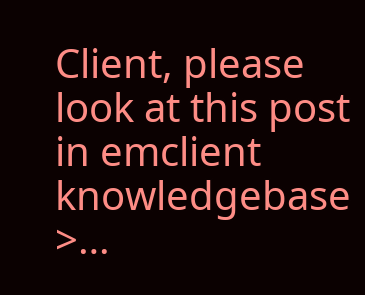Client, please look at this post in emclient knowledgebase >…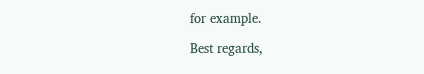for example.

Best regards,